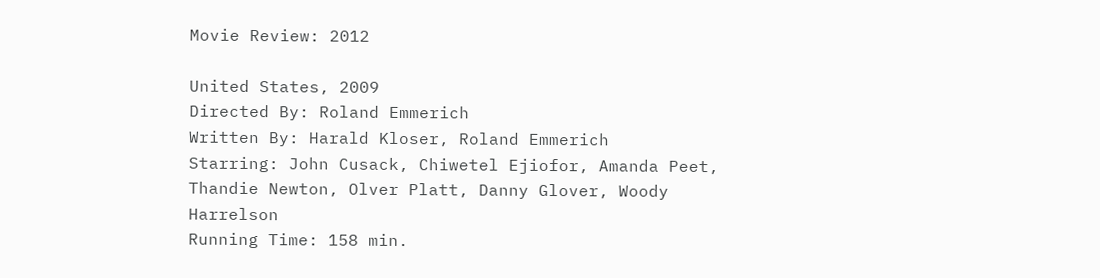Movie Review: 2012

United States, 2009
Directed By: Roland Emmerich
Written By: Harald Kloser, Roland Emmerich
Starring: John Cusack, Chiwetel Ejiofor, Amanda Peet, Thandie Newton, Olver Platt, Danny Glover, Woody Harrelson
Running Time: 158 min.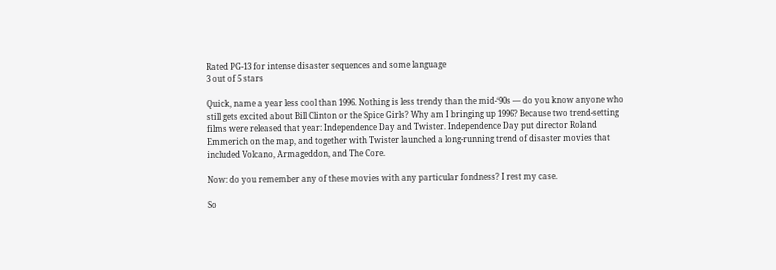Rated PG-13 for intense disaster sequences and some language
3 out of 5 stars

Quick, name a year less cool than 1996. Nothing is less trendy than the mid-‘90s — do you know anyone who still gets excited about Bill Clinton or the Spice Girls? Why am I bringing up 1996? Because two trend-setting films were released that year: Independence Day and Twister. Independence Day put director Roland Emmerich on the map, and together with Twister launched a long-running trend of disaster movies that included Volcano, Armageddon, and The Core.

Now: do you remember any of these movies with any particular fondness? I rest my case.

So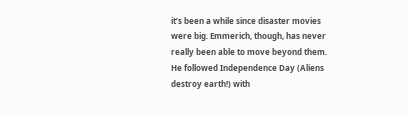it’s been a while since disaster movies were big. Emmerich, though, has never really been able to move beyond them. He followed Independence Day (Aliens destroy earth!) with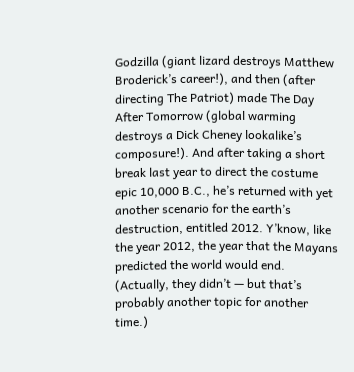Godzilla (giant lizard destroys Matthew Broderick’s career!), and then (after directing The Patriot) made The Day After Tomorrow (global warming destroys a Dick Cheney lookalike’s composure!). And after taking a short break last year to direct the costume epic 10,000 B.C., he’s returned with yet another scenario for the earth’s destruction, entitled 2012. Y’know, like the year 2012, the year that the Mayans predicted the world would end. (Actually, they didn’t — but that’s probably another topic for another time.)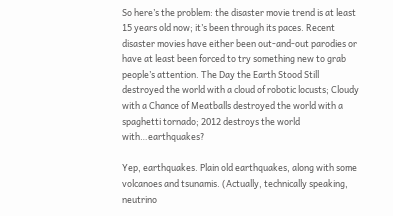So here’s the problem: the disaster movie trend is at least 15 years old now; it’s been through its paces. Recent disaster movies have either been out-and-out parodies or have at least been forced to try something new to grab people’s attention. The Day the Earth Stood Still destroyed the world with a cloud of robotic locusts; Cloudy with a Chance of Meatballs destroyed the world with a spaghetti tornado; 2012 destroys the world with…earthquakes?

Yep, earthquakes. Plain old earthquakes, along with some volcanoes and tsunamis. (Actually, technically speaking, neutrino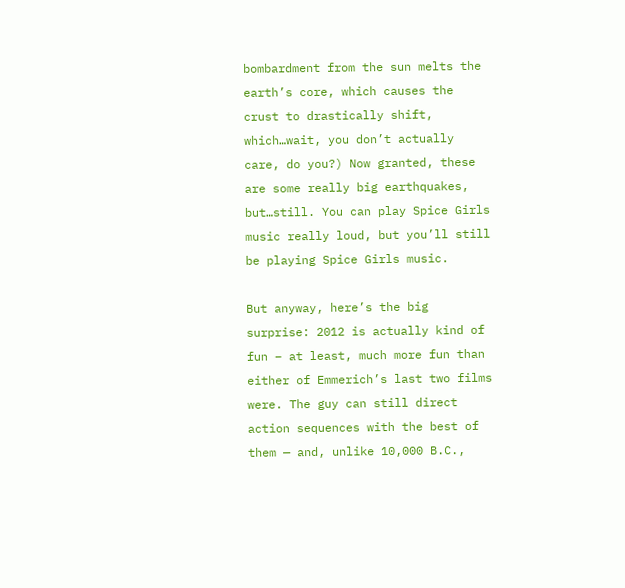bombardment from the sun melts the earth’s core, which causes the crust to drastically shift, which…wait, you don’t actually care, do you?) Now granted, these are some really big earthquakes, but…still. You can play Spice Girls music really loud, but you’ll still be playing Spice Girls music.

But anyway, here’s the big surprise: 2012 is actually kind of fun – at least, much more fun than either of Emmerich’s last two films were. The guy can still direct action sequences with the best of them — and, unlike 10,000 B.C.,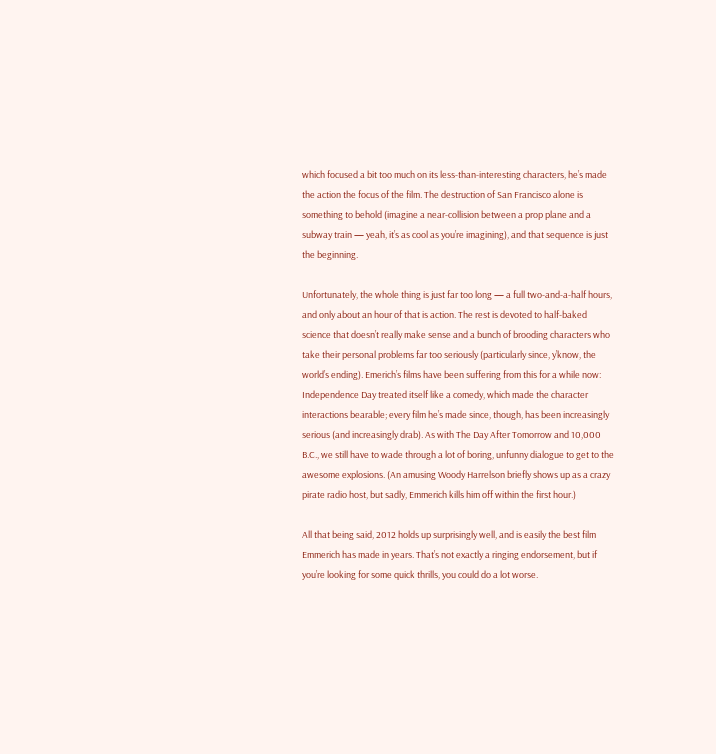which focused a bit too much on its less-than-interesting characters, he’s made the action the focus of the film. The destruction of San Francisco alone is something to behold (imagine a near-collision between a prop plane and a subway train — yeah, it’s as cool as you’re imagining), and that sequence is just the beginning.

Unfortunately, the whole thing is just far too long — a full two-and-a-half hours, and only about an hour of that is action. The rest is devoted to half-baked science that doesn’t really make sense and a bunch of brooding characters who take their personal problems far too seriously (particularly since, y’know, the world’s ending). Emerich’s films have been suffering from this for a while now: Independence Day treated itself like a comedy, which made the character interactions bearable; every film he’s made since, though, has been increasingly serious (and increasingly drab). As with The Day After Tomorrow and 10,000 B.C., we still have to wade through a lot of boring, unfunny dialogue to get to the awesome explosions. (An amusing Woody Harrelson briefly shows up as a crazy pirate radio host, but sadly, Emmerich kills him off within the first hour.)

All that being said, 2012 holds up surprisingly well, and is easily the best film Emmerich has made in years. That’s not exactly a ringing endorsement, but if you’re looking for some quick thrills, you could do a lot worse.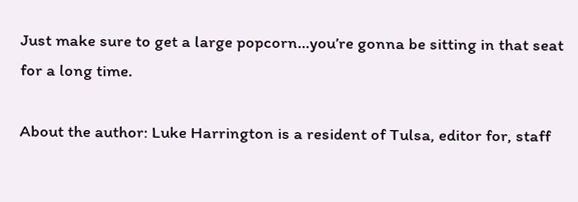Just make sure to get a large popcorn…you’re gonna be sitting in that seat for a long time.

About the author: Luke Harrington is a resident of Tulsa, editor for, staff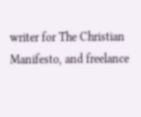writer for The Christian Manifesto, and freelance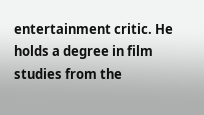entertainment critic. He holds a degree in film studies from the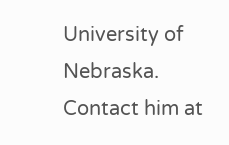University of Nebraska. Contact him at